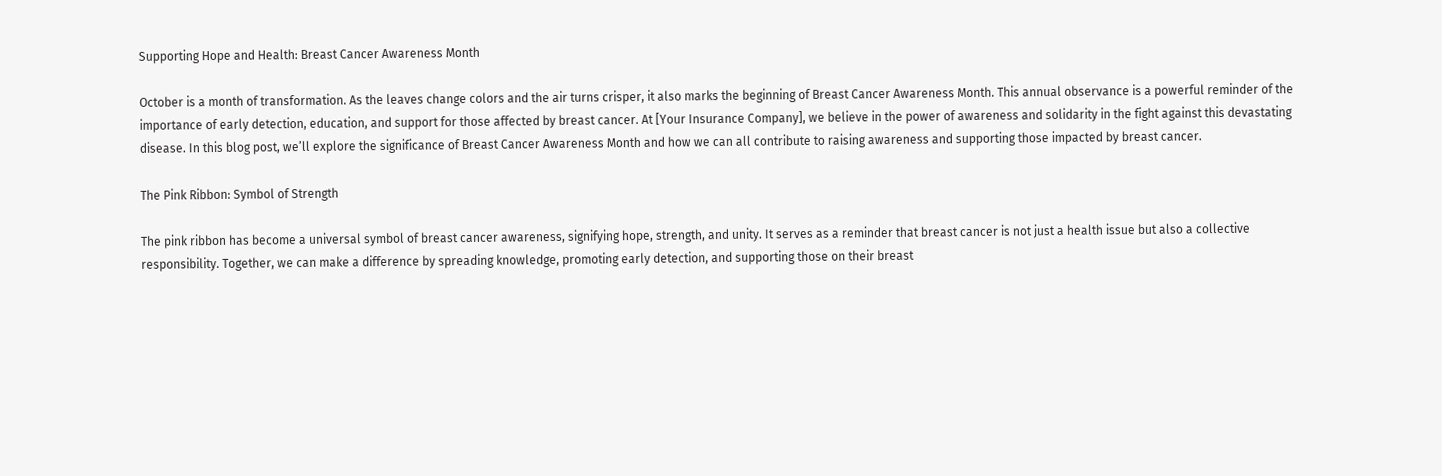Supporting Hope and Health: Breast Cancer Awareness Month

October is a month of transformation. As the leaves change colors and the air turns crisper, it also marks the beginning of Breast Cancer Awareness Month. This annual observance is a powerful reminder of the importance of early detection, education, and support for those affected by breast cancer. At [Your Insurance Company], we believe in the power of awareness and solidarity in the fight against this devastating disease. In this blog post, we’ll explore the significance of Breast Cancer Awareness Month and how we can all contribute to raising awareness and supporting those impacted by breast cancer.

The Pink Ribbon: Symbol of Strength

The pink ribbon has become a universal symbol of breast cancer awareness, signifying hope, strength, and unity. It serves as a reminder that breast cancer is not just a health issue but also a collective responsibility. Together, we can make a difference by spreading knowledge, promoting early detection, and supporting those on their breast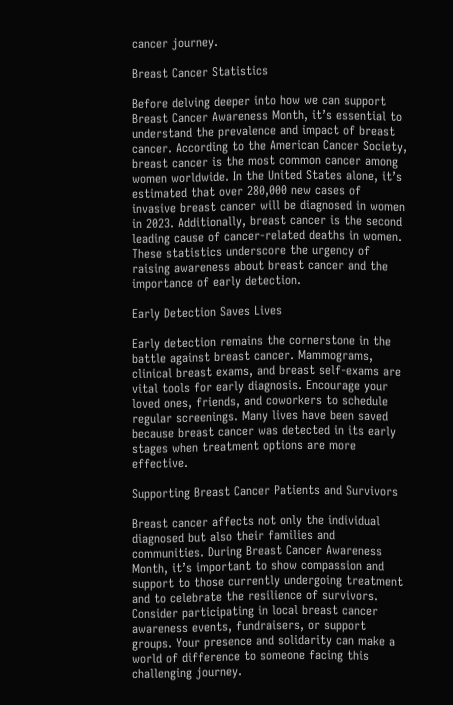cancer journey.

Breast Cancer Statistics

Before delving deeper into how we can support Breast Cancer Awareness Month, it’s essential to understand the prevalence and impact of breast cancer. According to the American Cancer Society, breast cancer is the most common cancer among women worldwide. In the United States alone, it’s estimated that over 280,000 new cases of invasive breast cancer will be diagnosed in women in 2023. Additionally, breast cancer is the second leading cause of cancer-related deaths in women. These statistics underscore the urgency of raising awareness about breast cancer and the importance of early detection.

Early Detection Saves Lives

Early detection remains the cornerstone in the battle against breast cancer. Mammograms, clinical breast exams, and breast self-exams are vital tools for early diagnosis. Encourage your loved ones, friends, and coworkers to schedule regular screenings. Many lives have been saved because breast cancer was detected in its early stages when treatment options are more effective.

Supporting Breast Cancer Patients and Survivors

Breast cancer affects not only the individual diagnosed but also their families and communities. During Breast Cancer Awareness Month, it’s important to show compassion and support to those currently undergoing treatment and to celebrate the resilience of survivors. Consider participating in local breast cancer awareness events, fundraisers, or support groups. Your presence and solidarity can make a world of difference to someone facing this challenging journey.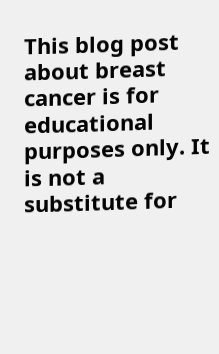This blog post about breast cancer is for educational purposes only. It is not a substitute for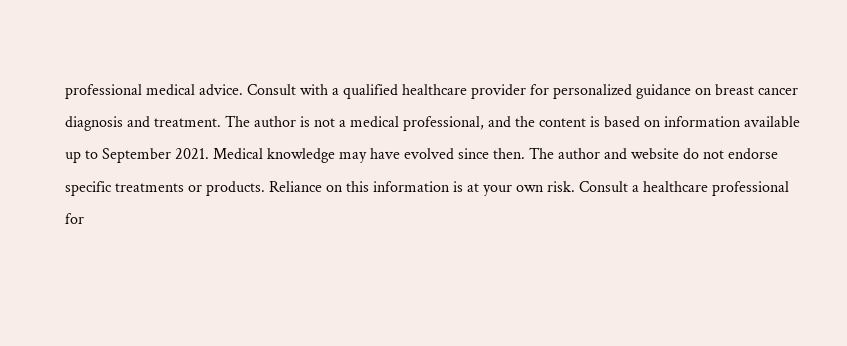professional medical advice. Consult with a qualified healthcare provider for personalized guidance on breast cancer diagnosis and treatment. The author is not a medical professional, and the content is based on information available up to September 2021. Medical knowledge may have evolved since then. The author and website do not endorse specific treatments or products. Reliance on this information is at your own risk. Consult a healthcare professional for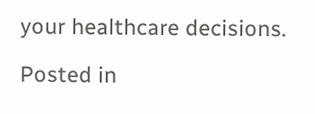your healthcare decisions.

Posted in